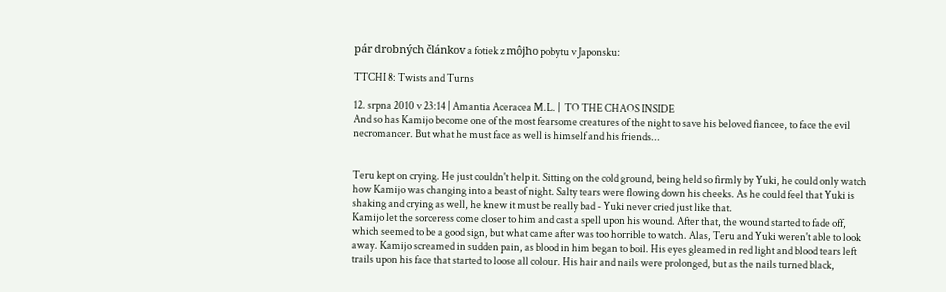pár drobných článkov a fotiek z môjho pobytu v Japonsku:

TTCHI 8: Twists and Turns

12. srpna 2010 v 23:14 | Amantia Aceracea M.L. |  TO THE CHAOS INSIDE
And so has Kamijo become one of the most fearsome creatures of the night to save his beloved fiancee, to face the evil necromancer. But what he must face as well is himself and his friends...


Teru kept on crying. He just couldn't help it. Sitting on the cold ground, being held so firmly by Yuki, he could only watch how Kamijo was changing into a beast of night. Salty tears were flowing down his cheeks. As he could feel that Yuki is shaking and crying as well, he knew it must be really bad - Yuki never cried just like that.
Kamijo let the sorceress come closer to him and cast a spell upon his wound. After that, the wound started to fade off, which seemed to be a good sign, but what came after was too horrible to watch. Alas, Teru and Yuki weren't able to look away. Kamijo screamed in sudden pain, as blood in him began to boil. His eyes gleamed in red light and blood tears left trails upon his face that started to loose all colour. His hair and nails were prolonged, but as the nails turned black,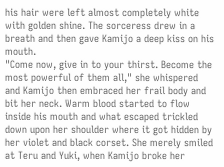his hair were left almost completely white with golden shine. The sorceress drew in a breath and then gave Kamijo a deep kiss on his mouth.
"Come now, give in to your thirst. Become the most powerful of them all," she whispered and Kamijo then embraced her frail body and bit her neck. Warm blood started to flow inside his mouth and what escaped trickled down upon her shoulder where it got hidden by her violet and black corset. She merely smiled at Teru and Yuki, when Kamijo broke her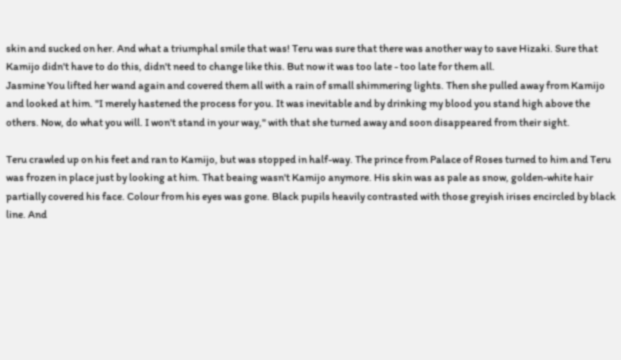skin and sucked on her. And what a triumphal smile that was! Teru was sure that there was another way to save Hizaki. Sure that Kamijo didn't have to do this, didn't need to change like this. But now it was too late - too late for them all.
Jasmine You lifted her wand again and covered them all with a rain of small shimmering lights. Then she pulled away from Kamijo and looked at him. "I merely hastened the process for you. It was inevitable and by drinking my blood you stand high above the others. Now, do what you will. I won't stand in your way," with that she turned away and soon disappeared from their sight.

Teru crawled up on his feet and ran to Kamijo, but was stopped in half-way. The prince from Palace of Roses turned to him and Teru was frozen in place just by looking at him. That beaing wasn't Kamijo anymore. His skin was as pale as snow, golden-white hair partially covered his face. Colour from his eyes was gone. Black pupils heavily contrasted with those greyish irises encircled by black line. And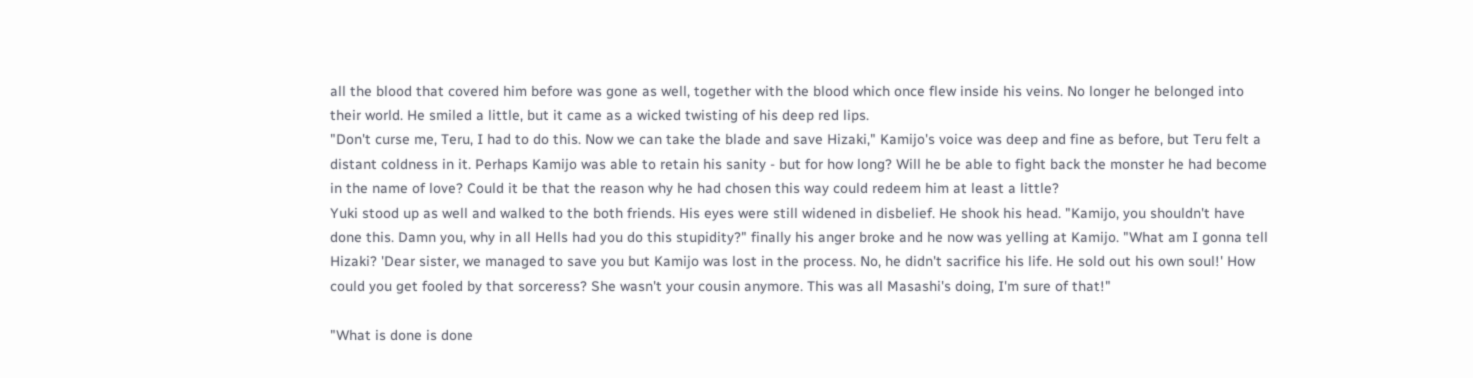all the blood that covered him before was gone as well, together with the blood which once flew inside his veins. No longer he belonged into their world. He smiled a little, but it came as a wicked twisting of his deep red lips.
"Don't curse me, Teru, I had to do this. Now we can take the blade and save Hizaki," Kamijo's voice was deep and fine as before, but Teru felt a distant coldness in it. Perhaps Kamijo was able to retain his sanity - but for how long? Will he be able to fight back the monster he had become in the name of love? Could it be that the reason why he had chosen this way could redeem him at least a little?
Yuki stood up as well and walked to the both friends. His eyes were still widened in disbelief. He shook his head. "Kamijo, you shouldn't have done this. Damn you, why in all Hells had you do this stupidity?" finally his anger broke and he now was yelling at Kamijo. "What am I gonna tell Hizaki? 'Dear sister, we managed to save you but Kamijo was lost in the process. No, he didn't sacrifice his life. He sold out his own soul!' How could you get fooled by that sorceress? She wasn't your cousin anymore. This was all Masashi's doing, I'm sure of that!"

"What is done is done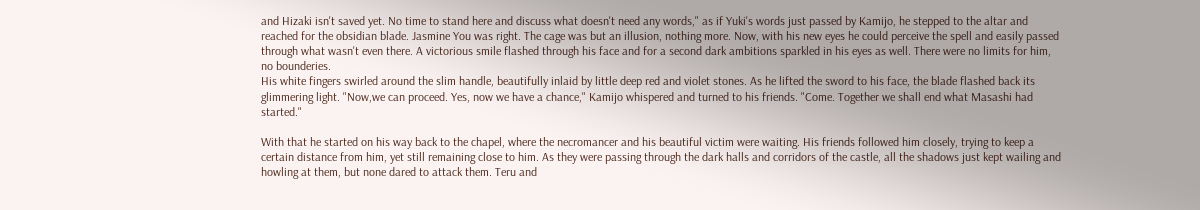and Hizaki isn't saved yet. No time to stand here and discuss what doesn't need any words," as if Yuki's words just passed by Kamijo, he stepped to the altar and reached for the obsidian blade. Jasmine You was right. The cage was but an illusion, nothing more. Now, with his new eyes he could perceive the spell and easily passed through what wasn't even there. A victorious smile flashed through his face and for a second dark ambitions sparkled in his eyes as well. There were no limits for him, no bounderies.
His white fingers swirled around the slim handle, beautifully inlaid by little deep red and violet stones. As he lifted the sword to his face, the blade flashed back its glimmering light. "Now,we can proceed. Yes, now we have a chance," Kamijo whispered and turned to his friends. "Come. Together we shall end what Masashi had started."

With that he started on his way back to the chapel, where the necromancer and his beautiful victim were waiting. His friends followed him closely, trying to keep a certain distance from him, yet still remaining close to him. As they were passing through the dark halls and corridors of the castle, all the shadows just kept wailing and howling at them, but none dared to attack them. Teru and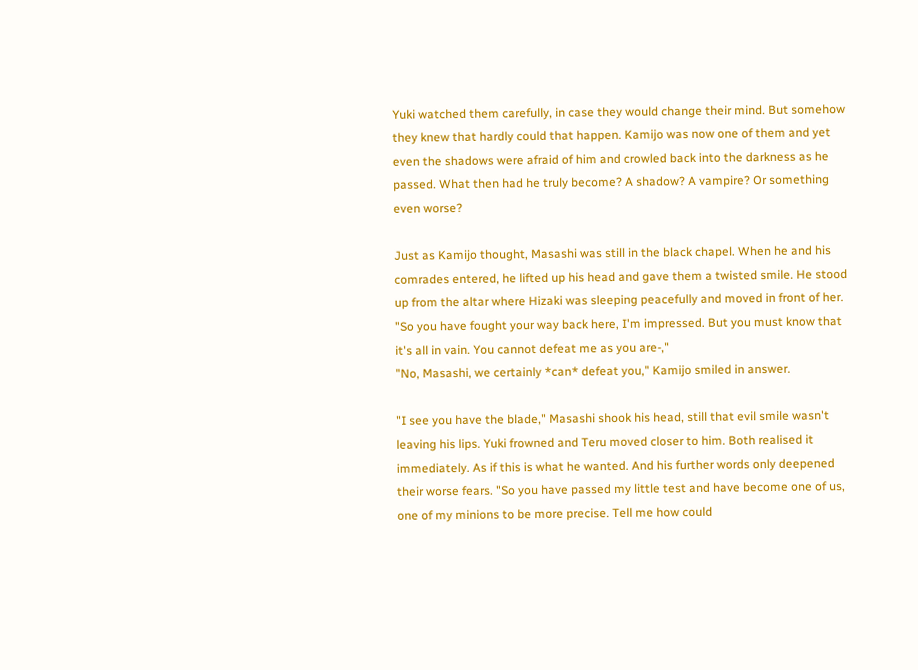Yuki watched them carefully, in case they would change their mind. But somehow they knew that hardly could that happen. Kamijo was now one of them and yet even the shadows were afraid of him and crowled back into the darkness as he passed. What then had he truly become? A shadow? A vampire? Or something even worse?

Just as Kamijo thought, Masashi was still in the black chapel. When he and his comrades entered, he lifted up his head and gave them a twisted smile. He stood up from the altar where Hizaki was sleeping peacefully and moved in front of her.
"So you have fought your way back here, I'm impressed. But you must know that it's all in vain. You cannot defeat me as you are-,"
"No, Masashi, we certainly *can* defeat you," Kamijo smiled in answer.

"I see you have the blade," Masashi shook his head, still that evil smile wasn't leaving his lips. Yuki frowned and Teru moved closer to him. Both realised it immediately. As if this is what he wanted. And his further words only deepened their worse fears. "So you have passed my little test and have become one of us, one of my minions to be more precise. Tell me how could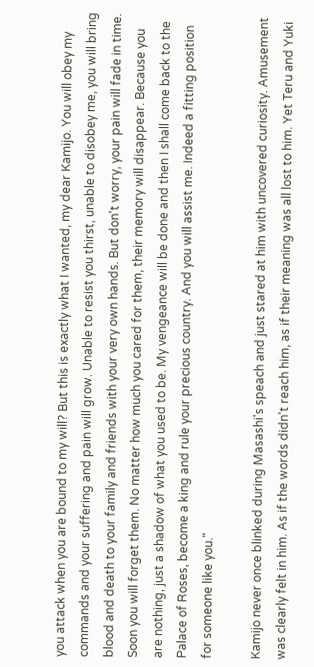you attack when you are bound to my will? But this is exactly what I wanted, my dear Kamijo. You will obey my commands and your suffering and pain will grow. Unable to resist you thirst, unable to disobey me, you will bring blood and death to your family and friends with your very own hands. But don't worry, your pain will fade in time. Soon you will forget them. No matter how much you cared for them, their memory will disappear. Because you are nothing, just a shadow of what you used to be. My vengeance will be done and then I shall come back to the Palace of Roses, become a king and rule your precious country. And you will assist me. Indeed a fitting position for someone like you."

Kamijo never once blinked during Masashi's speach and just stared at him with uncovered curiosity. Amusement was clearly felt in him. As if the words didn't reach him, as if their meaning was all lost to him. Yet Teru and Yuki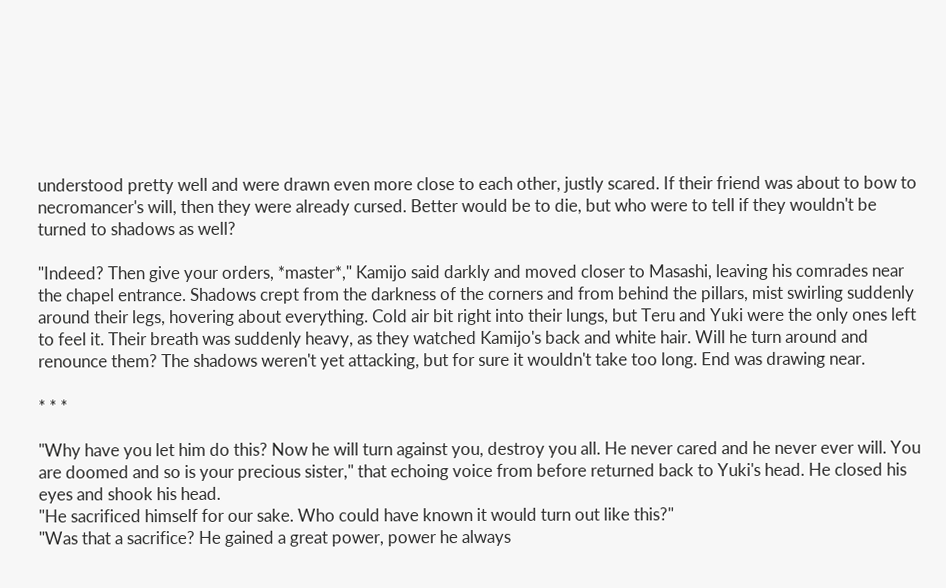understood pretty well and were drawn even more close to each other, justly scared. If their friend was about to bow to necromancer's will, then they were already cursed. Better would be to die, but who were to tell if they wouldn't be turned to shadows as well?

"Indeed? Then give your orders, *master*," Kamijo said darkly and moved closer to Masashi, leaving his comrades near the chapel entrance. Shadows crept from the darkness of the corners and from behind the pillars, mist swirling suddenly around their legs, hovering about everything. Cold air bit right into their lungs, but Teru and Yuki were the only ones left to feel it. Their breath was suddenly heavy, as they watched Kamijo's back and white hair. Will he turn around and renounce them? The shadows weren't yet attacking, but for sure it wouldn't take too long. End was drawing near.

* * *

"Why have you let him do this? Now he will turn against you, destroy you all. He never cared and he never ever will. You are doomed and so is your precious sister," that echoing voice from before returned back to Yuki's head. He closed his eyes and shook his head.
"He sacrificed himself for our sake. Who could have known it would turn out like this?"
"Was that a sacrifice? He gained a great power, power he always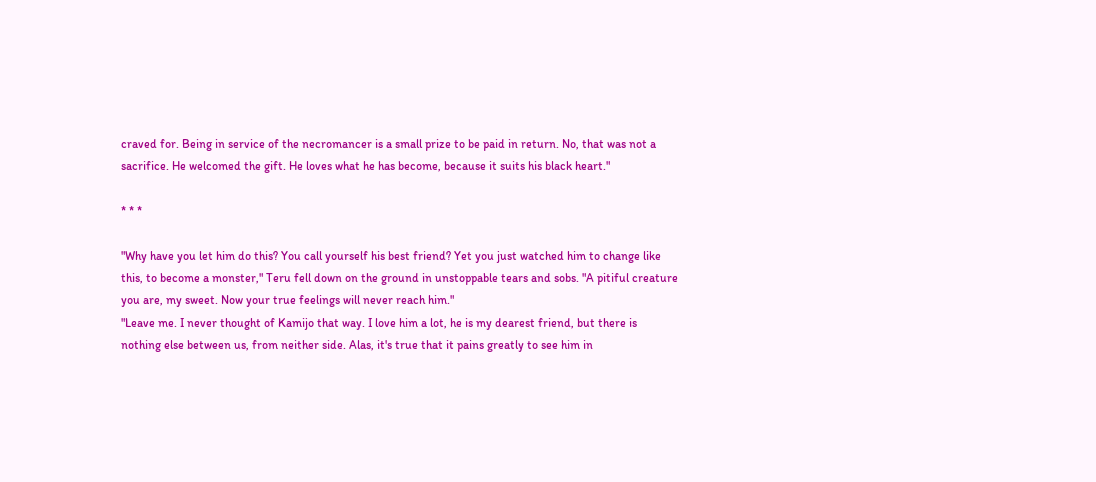craved for. Being in service of the necromancer is a small prize to be paid in return. No, that was not a sacrifice. He welcomed the gift. He loves what he has become, because it suits his black heart."

* * *

"Why have you let him do this? You call yourself his best friend? Yet you just watched him to change like this, to become a monster," Teru fell down on the ground in unstoppable tears and sobs. "A pitiful creature you are, my sweet. Now your true feelings will never reach him."
"Leave me. I never thought of Kamijo that way. I love him a lot, he is my dearest friend, but there is nothing else between us, from neither side. Alas, it's true that it pains greatly to see him in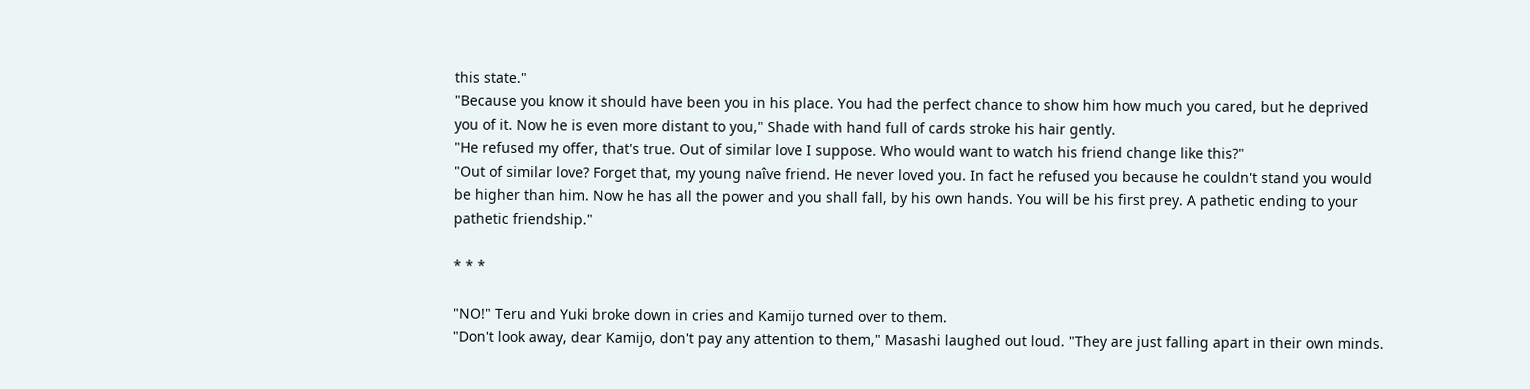this state."
"Because you know it should have been you in his place. You had the perfect chance to show him how much you cared, but he deprived you of it. Now he is even more distant to you," Shade with hand full of cards stroke his hair gently.
"He refused my offer, that's true. Out of similar love I suppose. Who would want to watch his friend change like this?"
"Out of similar love? Forget that, my young naîve friend. He never loved you. In fact he refused you because he couldn't stand you would be higher than him. Now he has all the power and you shall fall, by his own hands. You will be his first prey. A pathetic ending to your pathetic friendship."

* * *

"NO!" Teru and Yuki broke down in cries and Kamijo turned over to them.
"Don't look away, dear Kamijo, don't pay any attention to them," Masashi laughed out loud. "They are just falling apart in their own minds.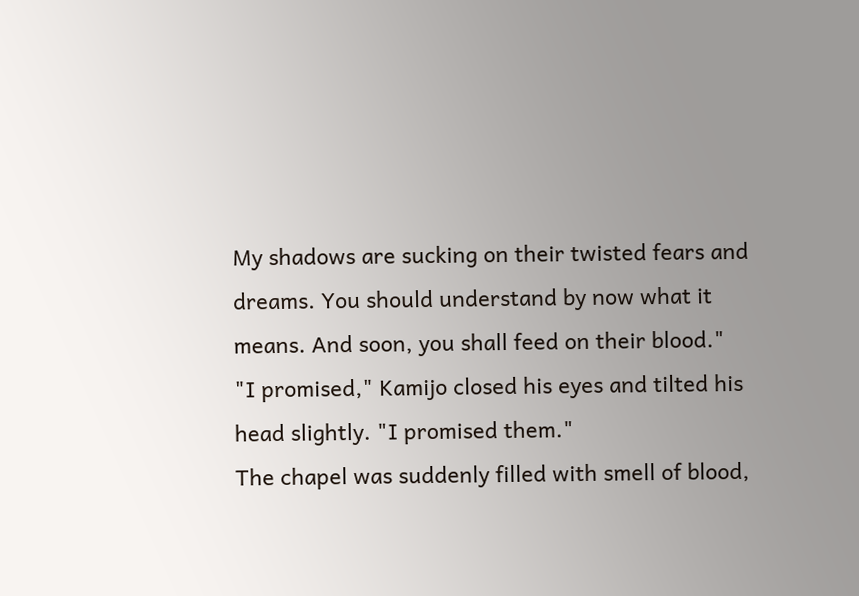My shadows are sucking on their twisted fears and dreams. You should understand by now what it means. And soon, you shall feed on their blood."
"I promised," Kamijo closed his eyes and tilted his head slightly. "I promised them."
The chapel was suddenly filled with smell of blood,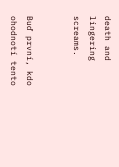death and lingering screams.


Buď první, kdo ohodnotí tento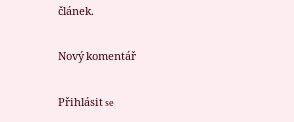článek.

Nový komentář

Přihlásit se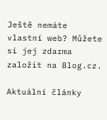Ještě nemáte vlastní web? Můžete si jej zdarma založit na Blog.cz.

Aktuální články